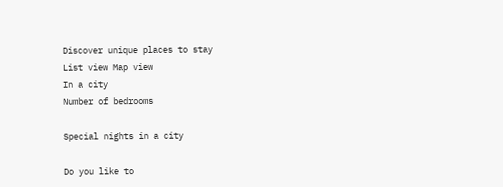Discover unique places to stay
List view Map view
In a city
Number of bedrooms

Special nights in a city

Do you like to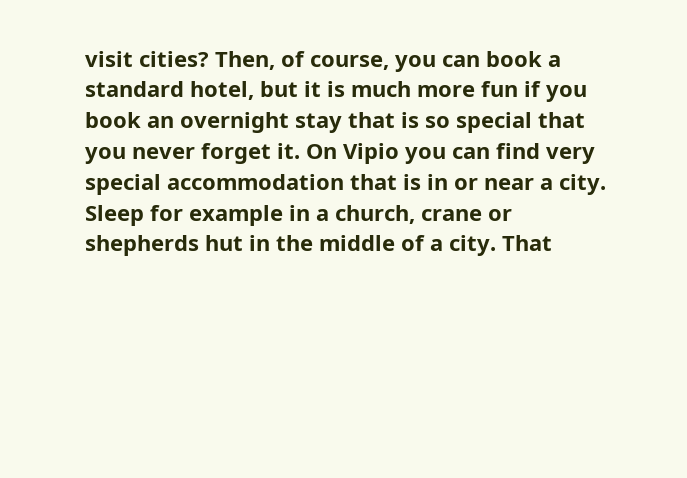visit cities? Then, of course, you can book a standard hotel, but it is much more fun if you book an overnight stay that is so special that you never forget it. On Vipio you can find very special accommodation that is in or near a city. Sleep for example in a church, crane or shepherds hut in the middle of a city. That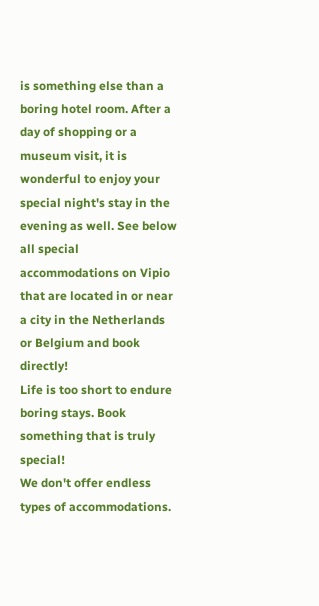is something else than a boring hotel room. After a day of shopping or a museum visit, it is wonderful to enjoy your special night's stay in the evening as well. See below all special accommodations on Vipio that are located in or near a city in the Netherlands or Belgium and book directly!
Life is too short to endure boring stays. Book something that is truly special!
We don't offer endless types of accommodations.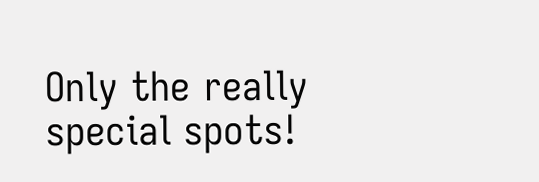Only the really special spots!